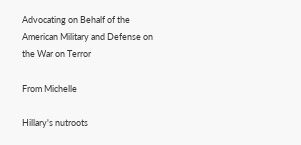Advocating on Behalf of the American Military and Defense on the War on Terror

From Michelle

Hillary's nutroots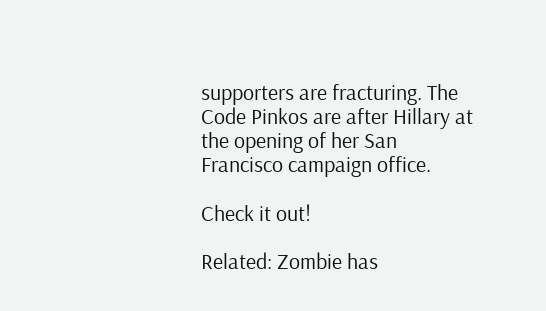supporters are fracturing. The Code Pinkos are after Hillary at the opening of her San Francisco campaign office.

Check it out!

Related: Zombie has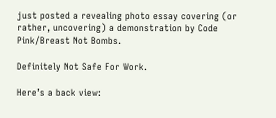just posted a revealing photo essay covering (or rather, uncovering) a demonstration by Code Pink/Breast Not Bombs.

Definitely Not Safe For Work.

Here’s a back view: